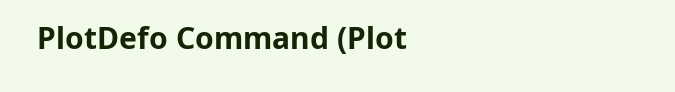PlotDefo Command (Plot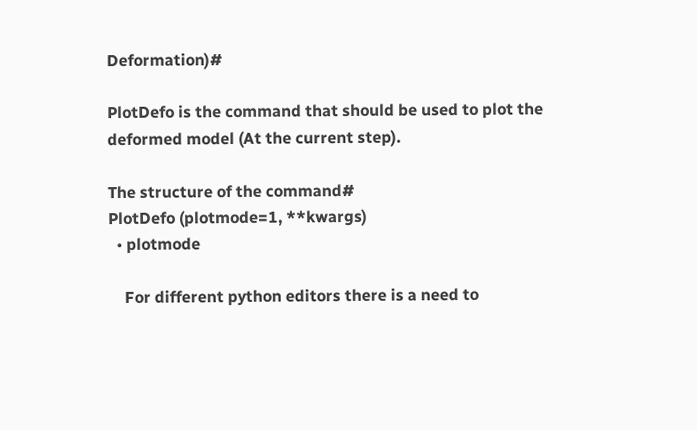Deformation)#

PlotDefo is the command that should be used to plot the deformed model (At the current step).

The structure of the command#
PlotDefo (plotmode=1, **kwargs)
  • plotmode

    For different python editors there is a need to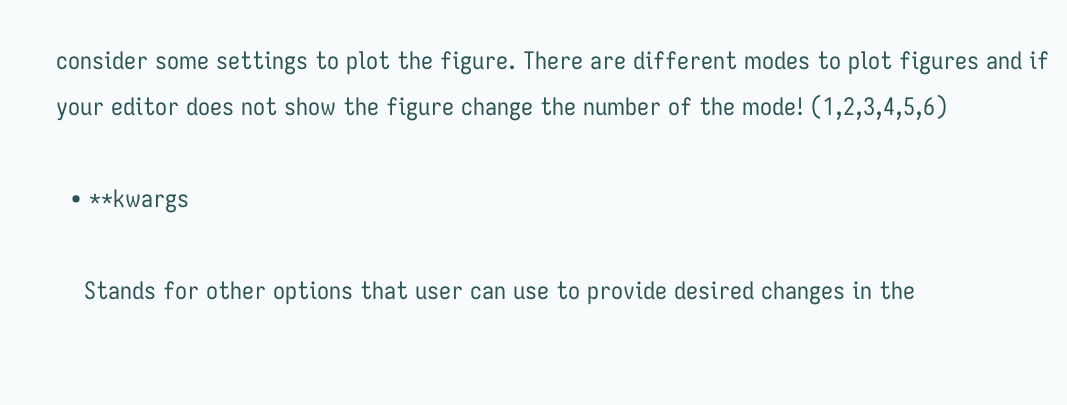consider some settings to plot the figure. There are different modes to plot figures and if your editor does not show the figure change the number of the mode! (1,2,3,4,5,6)

  • **kwargs

    Stands for other options that user can use to provide desired changes in the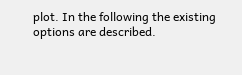plot. In the following the existing options are described.